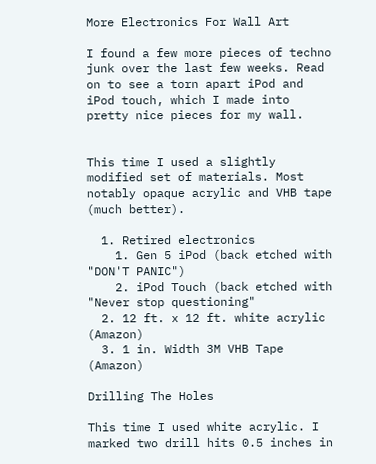More Electronics For Wall Art

I found a few more pieces of techno junk over the last few weeks. Read on to see a torn apart iPod and iPod touch, which I made into pretty nice pieces for my wall.


This time I used a slightly modified set of materials. Most notably opaque acrylic and VHB tape (much better).

  1. Retired electronics
    1. Gen 5 iPod (back etched with "DON'T PANIC")
    2. iPod Touch (back etched with "Never stop questioning"
  2. 12 ft. x 12 ft. white acrylic (Amazon)
  3. 1 in. Width 3M VHB Tape (Amazon)

Drilling The Holes

This time I used white acrylic. I marked two drill hits 0.5 inches in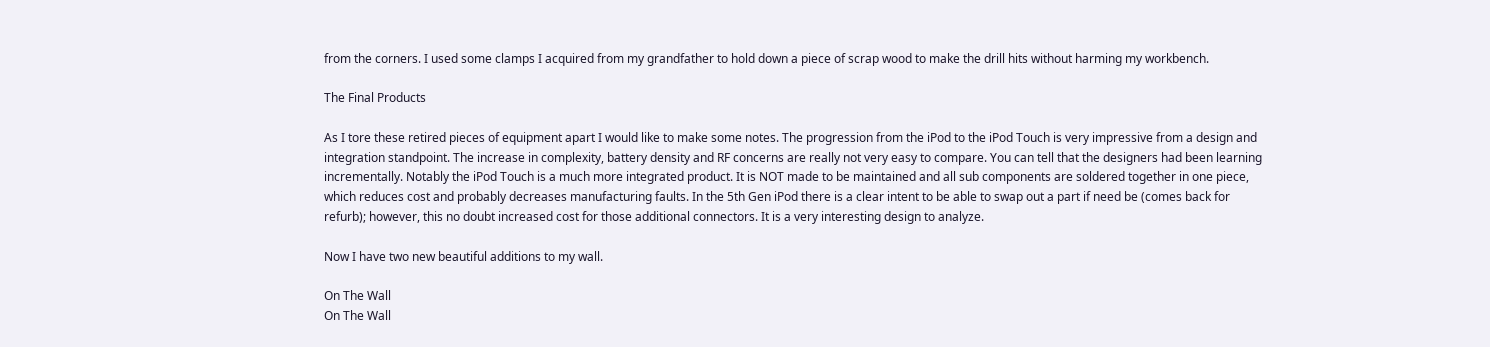from the corners. I used some clamps I acquired from my grandfather to hold down a piece of scrap wood to make the drill hits without harming my workbench.

The Final Products

As I tore these retired pieces of equipment apart I would like to make some notes. The progression from the iPod to the iPod Touch is very impressive from a design and integration standpoint. The increase in complexity, battery density and RF concerns are really not very easy to compare. You can tell that the designers had been learning incrementally. Notably the iPod Touch is a much more integrated product. It is NOT made to be maintained and all sub components are soldered together in one piece, which reduces cost and probably decreases manufacturing faults. In the 5th Gen iPod there is a clear intent to be able to swap out a part if need be (comes back for refurb); however, this no doubt increased cost for those additional connectors. It is a very interesting design to analyze.

Now I have two new beautiful additions to my wall.

On The Wall
On The Wall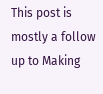This post is mostly a follow up to Making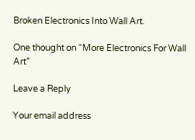Broken Electronics Into Wall Art.

One thought on “More Electronics For Wall Art”

Leave a Reply

Your email address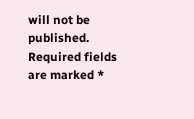will not be published. Required fields are marked *